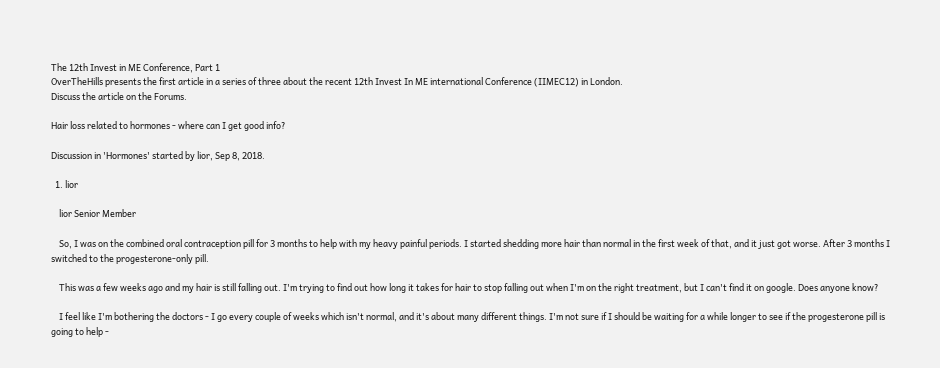The 12th Invest in ME Conference, Part 1
OverTheHills presents the first article in a series of three about the recent 12th Invest In ME international Conference (IIMEC12) in London.
Discuss the article on the Forums.

Hair loss related to hormones - where can I get good info?

Discussion in 'Hormones' started by lior, Sep 8, 2018.

  1. lior

    lior Senior Member

    So, I was on the combined oral contraception pill for 3 months to help with my heavy painful periods. I started shedding more hair than normal in the first week of that, and it just got worse. After 3 months I switched to the progesterone-only pill.

    This was a few weeks ago and my hair is still falling out. I'm trying to find out how long it takes for hair to stop falling out when I'm on the right treatment, but I can't find it on google. Does anyone know?

    I feel like I'm bothering the doctors - I go every couple of weeks which isn't normal, and it's about many different things. I'm not sure if I should be waiting for a while longer to see if the progesterone pill is going to help -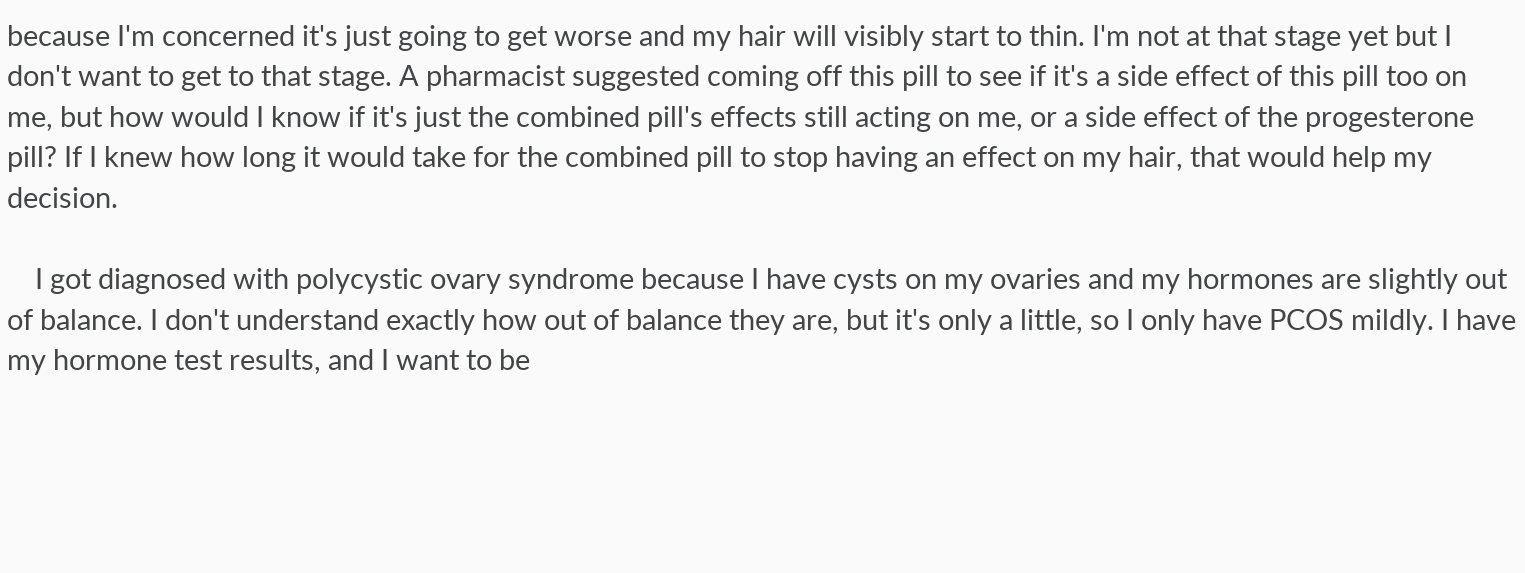because I'm concerned it's just going to get worse and my hair will visibly start to thin. I'm not at that stage yet but I don't want to get to that stage. A pharmacist suggested coming off this pill to see if it's a side effect of this pill too on me, but how would I know if it's just the combined pill's effects still acting on me, or a side effect of the progesterone pill? If I knew how long it would take for the combined pill to stop having an effect on my hair, that would help my decision.

    I got diagnosed with polycystic ovary syndrome because I have cysts on my ovaries and my hormones are slightly out of balance. I don't understand exactly how out of balance they are, but it's only a little, so I only have PCOS mildly. I have my hormone test results, and I want to be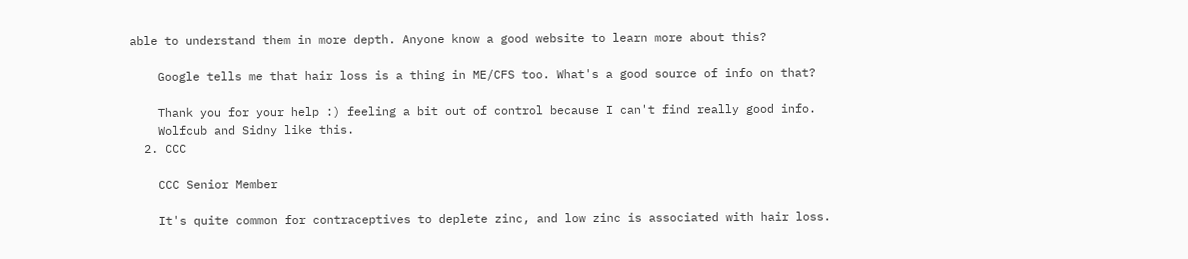able to understand them in more depth. Anyone know a good website to learn more about this?

    Google tells me that hair loss is a thing in ME/CFS too. What's a good source of info on that?

    Thank you for your help :) feeling a bit out of control because I can't find really good info.
    Wolfcub and Sidny like this.
  2. CCC

    CCC Senior Member

    It's quite common for contraceptives to deplete zinc, and low zinc is associated with hair loss.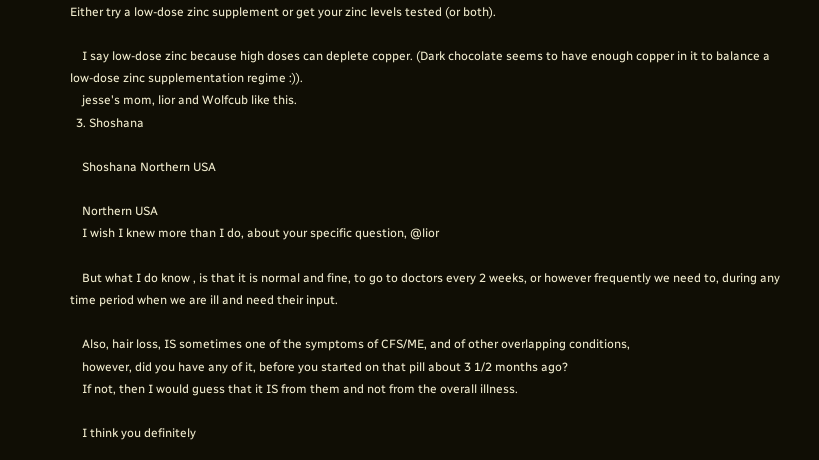Either try a low-dose zinc supplement or get your zinc levels tested (or both).

    I say low-dose zinc because high doses can deplete copper. (Dark chocolate seems to have enough copper in it to balance a low-dose zinc supplementation regime :)).
    jesse's mom, lior and Wolfcub like this.
  3. Shoshana

    Shoshana Northern USA

    Northern USA
    I wish I knew more than I do, about your specific question, @lior

    But what I do know , is that it is normal and fine, to go to doctors every 2 weeks, or however frequently we need to, during any time period when we are ill and need their input.

    Also, hair loss, IS sometimes one of the symptoms of CFS/ME, and of other overlapping conditions,
    however, did you have any of it, before you started on that pill about 3 1/2 months ago?
    If not, then I would guess that it IS from them and not from the overall illness.

    I think you definitely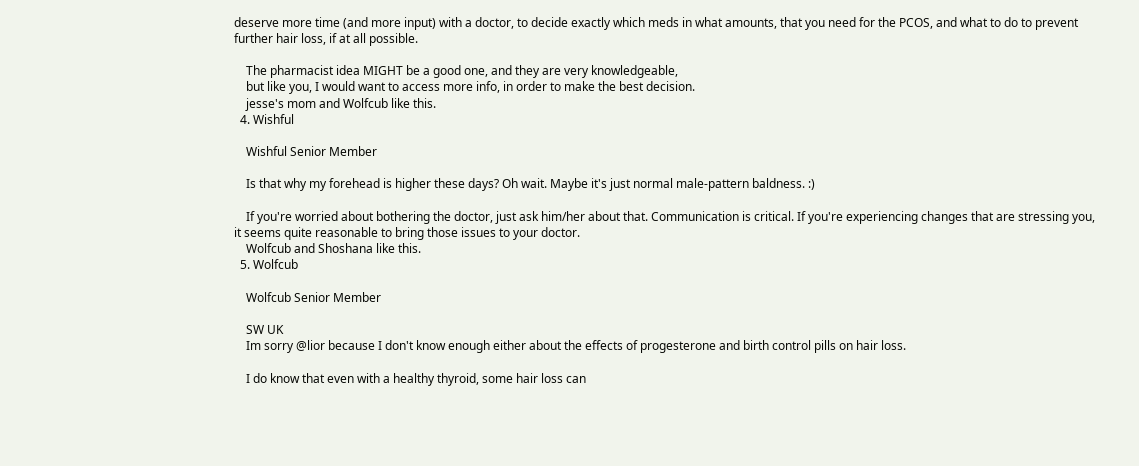deserve more time (and more input) with a doctor, to decide exactly which meds in what amounts, that you need for the PCOS, and what to do to prevent further hair loss, if at all possible.

    The pharmacist idea MIGHT be a good one, and they are very knowledgeable,
    but like you, I would want to access more info, in order to make the best decision.
    jesse's mom and Wolfcub like this.
  4. Wishful

    Wishful Senior Member

    Is that why my forehead is higher these days? Oh wait. Maybe it's just normal male-pattern baldness. :)

    If you're worried about bothering the doctor, just ask him/her about that. Communication is critical. If you're experiencing changes that are stressing you, it seems quite reasonable to bring those issues to your doctor.
    Wolfcub and Shoshana like this.
  5. Wolfcub

    Wolfcub Senior Member

    SW UK
    Im sorry @lior because I don't know enough either about the effects of progesterone and birth control pills on hair loss.

    I do know that even with a healthy thyroid, some hair loss can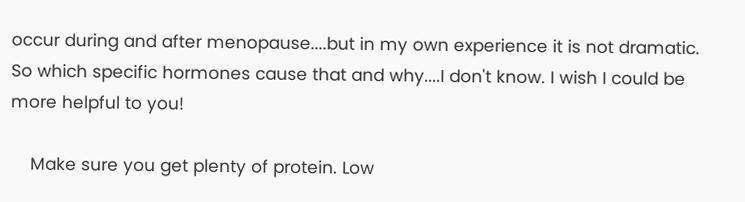occur during and after menopause....but in my own experience it is not dramatic. So which specific hormones cause that and why....I don't know. I wish I could be more helpful to you!

    Make sure you get plenty of protein. Low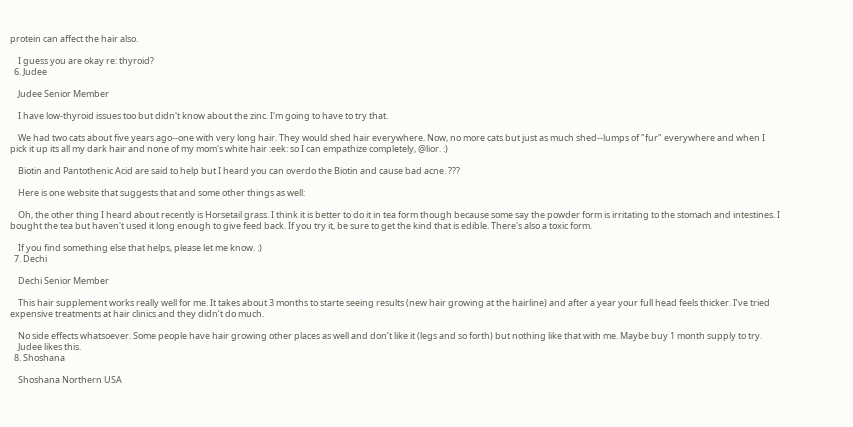protein can affect the hair also.

    I guess you are okay re: thyroid?
  6. Judee

    Judee Senior Member

    I have low-thyroid issues too but didn't know about the zinc. I'm going to have to try that.

    We had two cats about five years ago--one with very long hair. They would shed hair everywhere. Now, no more cats but just as much shed--lumps of "fur" everywhere and when I pick it up its all my dark hair and none of my mom's white hair :eek: so I can empathize completely, @lior. :)

    Biotin and Pantothenic Acid are said to help but I heard you can overdo the Biotin and cause bad acne. ???

    Here is one website that suggests that and some other things as well:

    Oh, the other thing I heard about recently is Horsetail grass. I think it is better to do it in tea form though because some say the powder form is irritating to the stomach and intestines. I bought the tea but haven't used it long enough to give feed back. If you try it, be sure to get the kind that is edible. There's also a toxic form.

    If you find something else that helps, please let me know. :)
  7. Dechi

    Dechi Senior Member

    This hair supplement works really well for me. It takes about 3 months to starte seeing results (new hair growing at the hairline) and after a year your full head feels thicker. I’ve tried expensive treatments at hair clinics and they didn’t do much.

    No side effects whatsoever. Some people have hair growing other places as well and don’t like it (legs and so forth) but nothing like that with me. Maybe buy 1 month supply to try.
    Judee likes this.
  8. Shoshana

    Shoshana Northern USA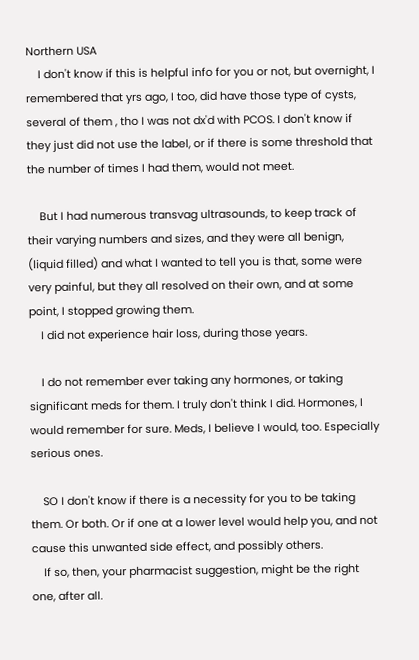Northern USA
    I don't know if this is helpful info for you or not, but overnight, I remembered that yrs ago, I too, did have those type of cysts, several of them , tho I was not dx'd with PCOS. I don't know if they just did not use the label, or if there is some threshold that the number of times I had them, would not meet.

    But I had numerous transvag ultrasounds, to keep track of their varying numbers and sizes, and they were all benign, (liquid filled) and what I wanted to tell you is that, some were very painful, but they all resolved on their own, and at some point, I stopped growing them.
    I did not experience hair loss, during those years.

    I do not remember ever taking any hormones, or taking significant meds for them. I truly don't think I did. Hormones, I would remember for sure. Meds, I believe I would, too. Especially serious ones.

    SO I don't know if there is a necessity for you to be taking them. Or both. Or if one at a lower level would help you, and not cause this unwanted side effect, and possibly others.
    If so, then, your pharmacist suggestion, might be the right one, after all.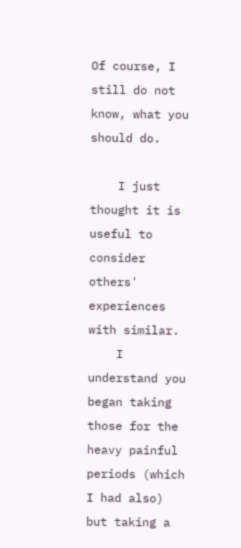Of course, I still do not know, what you should do.

    I just thought it is useful to consider others' experiences with similar.
    I understand you began taking those for the heavy painful periods (which I had also) but taking a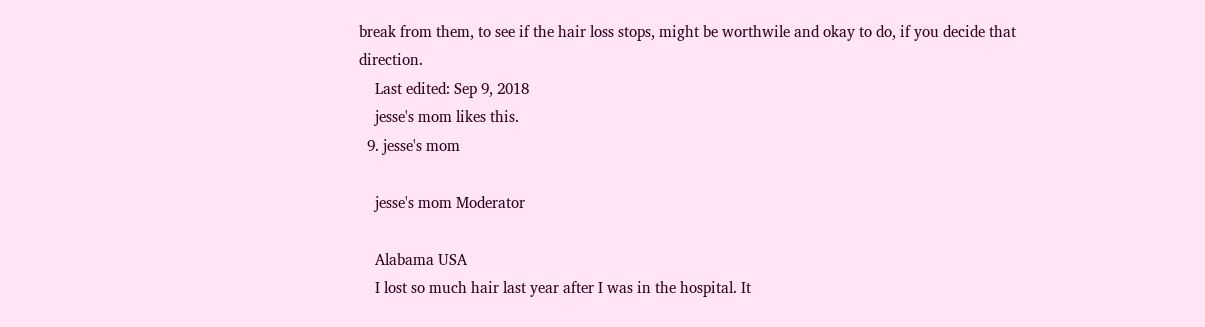break from them, to see if the hair loss stops, might be worthwile and okay to do, if you decide that direction.
    Last edited: Sep 9, 2018
    jesse's mom likes this.
  9. jesse's mom

    jesse's mom Moderator

    Alabama USA
    I lost so much hair last year after I was in the hospital. It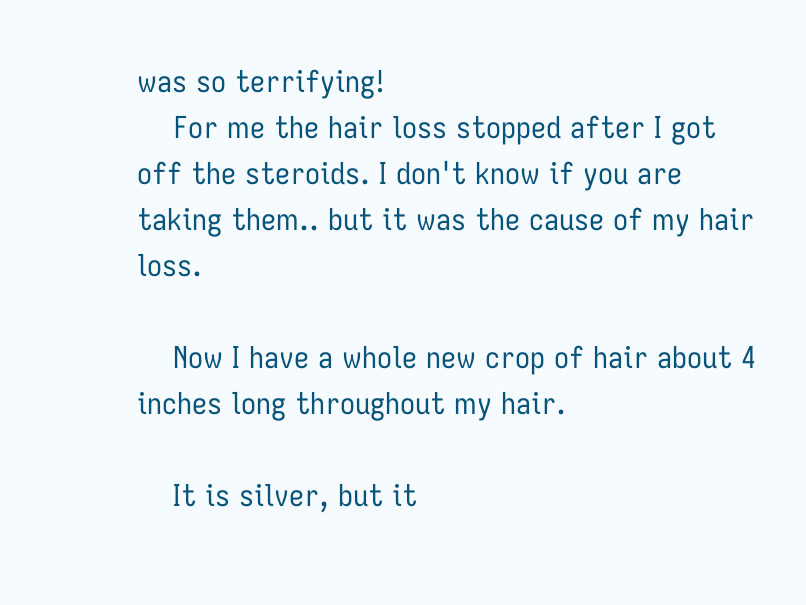was so terrifying!
    For me the hair loss stopped after I got off the steroids. I don't know if you are taking them.. but it was the cause of my hair loss.

    Now I have a whole new crop of hair about 4 inches long throughout my hair.

    It is silver, but it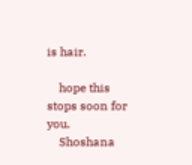is hair.

    hope this stops soon for you.
    Shoshana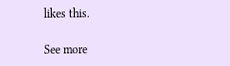likes this.

See more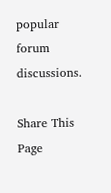popular forum discussions.

Share This Page